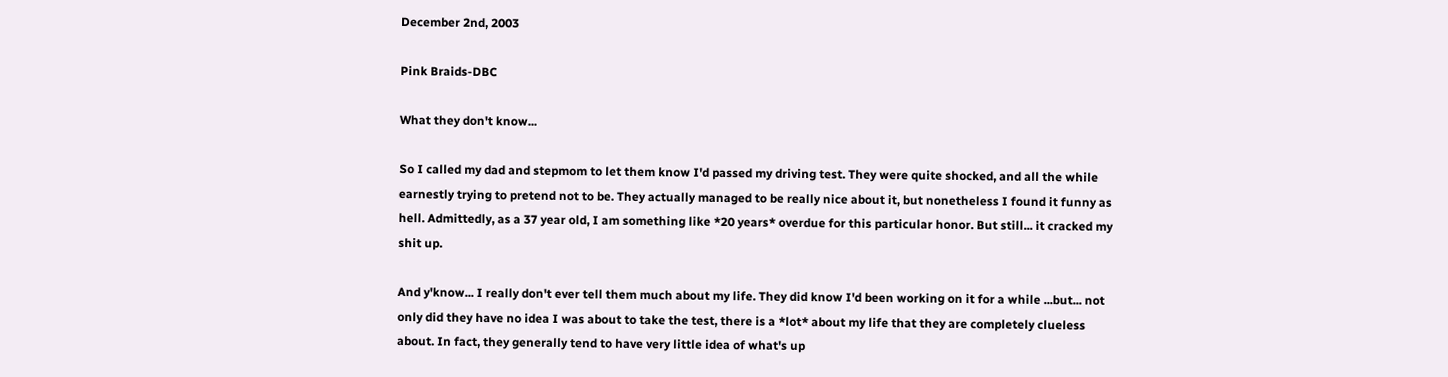December 2nd, 2003

Pink Braids-DBC

What they don't know...

So I called my dad and stepmom to let them know I'd passed my driving test. They were quite shocked, and all the while earnestly trying to pretend not to be. They actually managed to be really nice about it, but nonetheless I found it funny as hell. Admittedly, as a 37 year old, I am something like *20 years* overdue for this particular honor. But still... it cracked my shit up.

And y'know... I really don't ever tell them much about my life. They did know I'd been working on it for a while ...but... not only did they have no idea I was about to take the test, there is a *lot* about my life that they are completely clueless about. In fact, they generally tend to have very little idea of what's up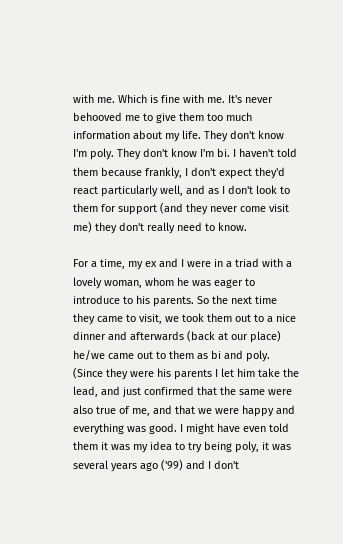with me. Which is fine with me. It's never behooved me to give them too much information about my life. They don't know I'm poly. They don't know I'm bi. I haven't told them because frankly, I don't expect they'd react particularly well, and as I don't look to them for support (and they never come visit me) they don't really need to know.

For a time, my ex and I were in a triad with a lovely woman, whom he was eager to introduce to his parents. So the next time they came to visit, we took them out to a nice dinner and afterwards (back at our place) he/we came out to them as bi and poly. (Since they were his parents I let him take the lead, and just confirmed that the same were also true of me, and that we were happy and everything was good. I might have even told them it was my idea to try being poly, it was several years ago ('99) and I don't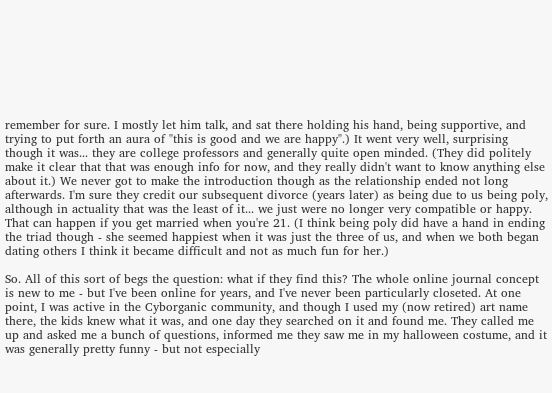remember for sure. I mostly let him talk, and sat there holding his hand, being supportive, and trying to put forth an aura of "this is good and we are happy".) It went very well, surprising though it was... they are college professors and generally quite open minded. (They did politely make it clear that that was enough info for now, and they really didn't want to know anything else about it.) We never got to make the introduction though as the relationship ended not long afterwards. I'm sure they credit our subsequent divorce (years later) as being due to us being poly, although in actuality that was the least of it... we just were no longer very compatible or happy. That can happen if you get married when you're 21. (I think being poly did have a hand in ending the triad though - she seemed happiest when it was just the three of us, and when we both began dating others I think it became difficult and not as much fun for her.)

So. All of this sort of begs the question: what if they find this? The whole online journal concept is new to me - but I've been online for years, and I've never been particularly closeted. At one point, I was active in the Cyborganic community, and though I used my (now retired) art name there, the kids knew what it was, and one day they searched on it and found me. They called me up and asked me a bunch of questions, informed me they saw me in my halloween costume, and it was generally pretty funny - but not especially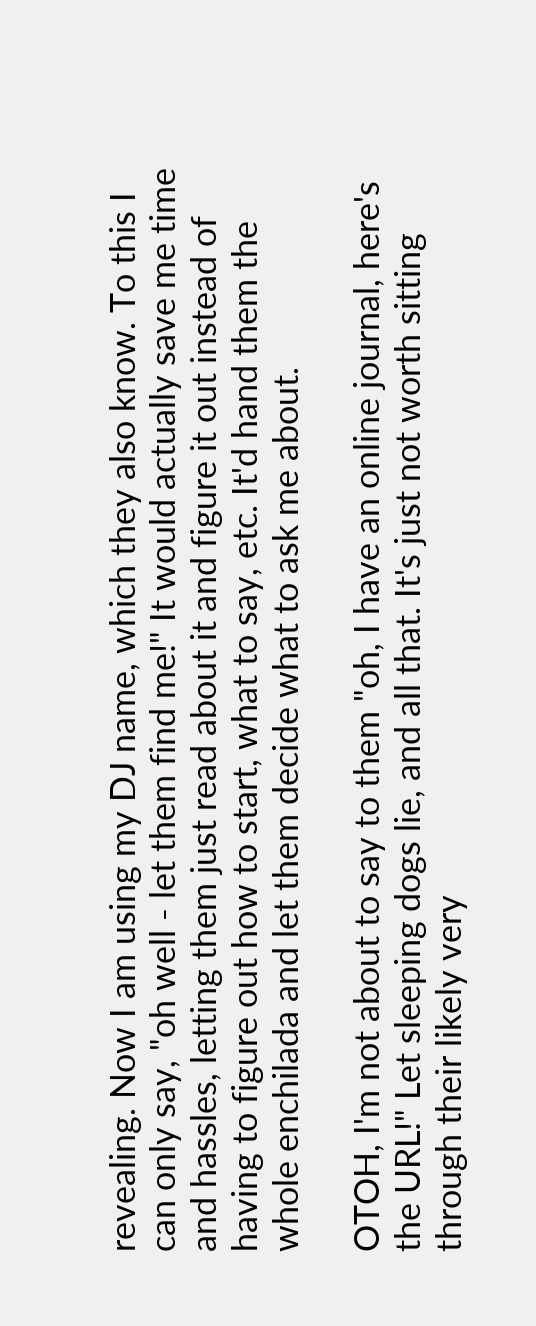revealing. Now I am using my DJ name, which they also know. To this I can only say, "oh well - let them find me!" It would actually save me time and hassles, letting them just read about it and figure it out instead of having to figure out how to start, what to say, etc. It'd hand them the whole enchilada and let them decide what to ask me about.

OTOH, I'm not about to say to them "oh, I have an online journal, here's the URL!" Let sleeping dogs lie, and all that. It's just not worth sitting through their likely very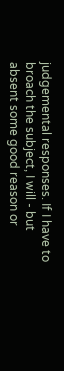judgemental responses. If I have to broach the subject, I will - but absent some good reason or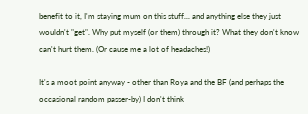benefit to it, I'm staying mum on this stuff... and anything else they just wouldn't "get". Why put myself (or them) through it? What they don't know can't hurt them. (Or cause me a lot of headaches!)

It's a moot point anyway - other than Roya and the BF (and perhaps the occasional random passer-by) I don't think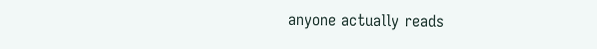anyone actually reads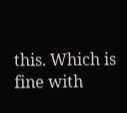this. Which is fine with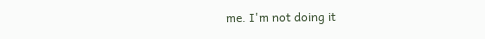me. I'm not doing it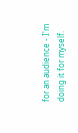for an audience - I'm doing it for myself.